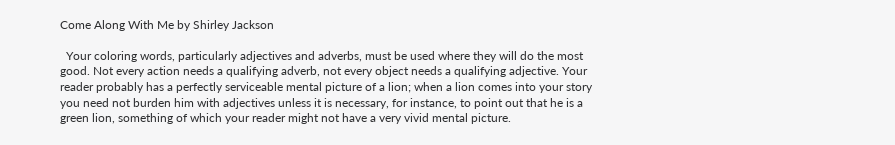Come Along With Me by Shirley Jackson

  Your coloring words, particularly adjectives and adverbs, must be used where they will do the most good. Not every action needs a qualifying adverb, not every object needs a qualifying adjective. Your reader probably has a perfectly serviceable mental picture of a lion; when a lion comes into your story you need not burden him with adjectives unless it is necessary, for instance, to point out that he is a green lion, something of which your reader might not have a very vivid mental picture.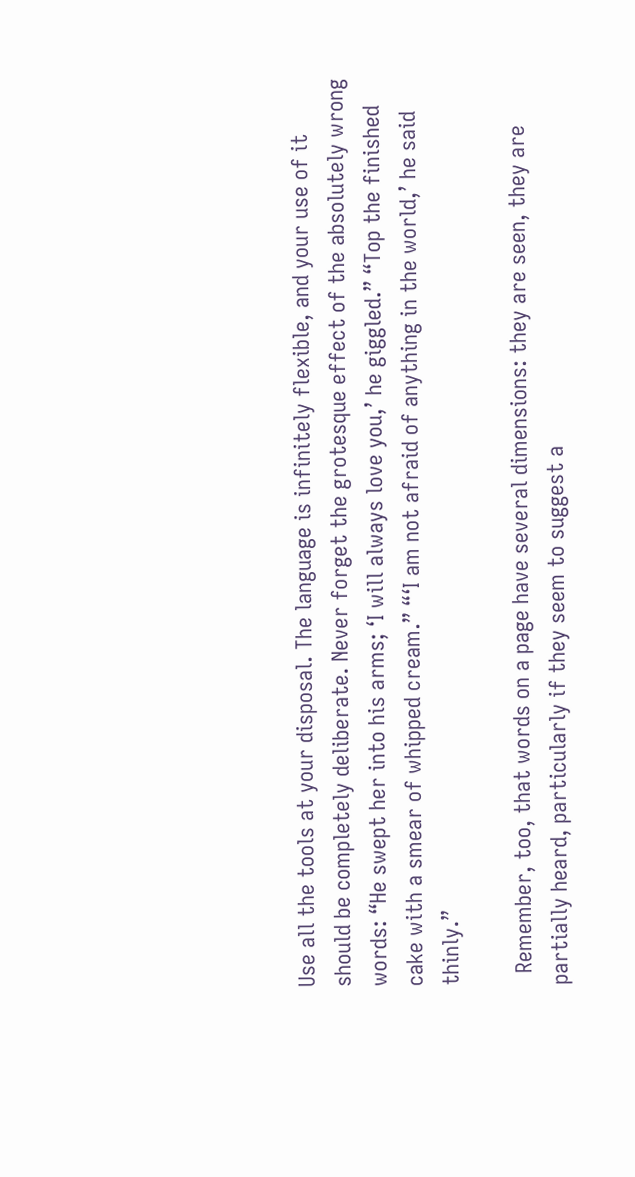Use all the tools at your disposal. The language is infinitely flexible, and your use of it should be completely deliberate. Never forget the grotesque effect of the absolutely wrong words: “He swept her into his arms; ‘I will always love you,’ he giggled.” “Top the finished cake with a smear of whipped cream.” “‘I am not afraid of anything in the world,’ he said thinly.”

  Remember, too, that words on a page have several dimensions: they are seen, they are partially heard, particularly if they seem to suggest a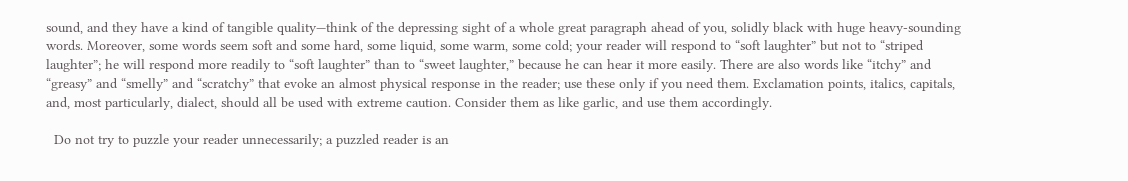sound, and they have a kind of tangible quality—think of the depressing sight of a whole great paragraph ahead of you, solidly black with huge heavy-sounding words. Moreover, some words seem soft and some hard, some liquid, some warm, some cold; your reader will respond to “soft laughter” but not to “striped laughter”; he will respond more readily to “soft laughter” than to “sweet laughter,” because he can hear it more easily. There are also words like “itchy” and “greasy” and “smelly” and “scratchy” that evoke an almost physical response in the reader; use these only if you need them. Exclamation points, italics, capitals, and, most particularly, dialect, should all be used with extreme caution. Consider them as like garlic, and use them accordingly.

  Do not try to puzzle your reader unnecessarily; a puzzled reader is an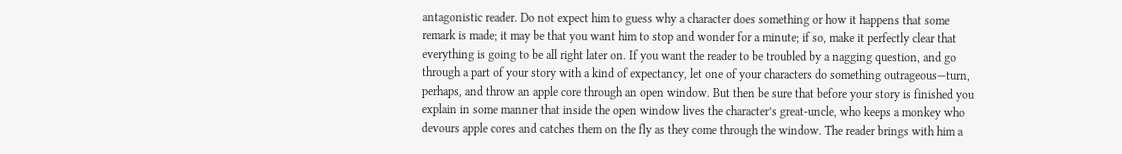antagonistic reader. Do not expect him to guess why a character does something or how it happens that some remark is made; it may be that you want him to stop and wonder for a minute; if so, make it perfectly clear that everything is going to be all right later on. If you want the reader to be troubled by a nagging question, and go through a part of your story with a kind of expectancy, let one of your characters do something outrageous—turn, perhaps, and throw an apple core through an open window. But then be sure that before your story is finished you explain in some manner that inside the open window lives the character’s great-uncle, who keeps a monkey who devours apple cores and catches them on the fly as they come through the window. The reader brings with him a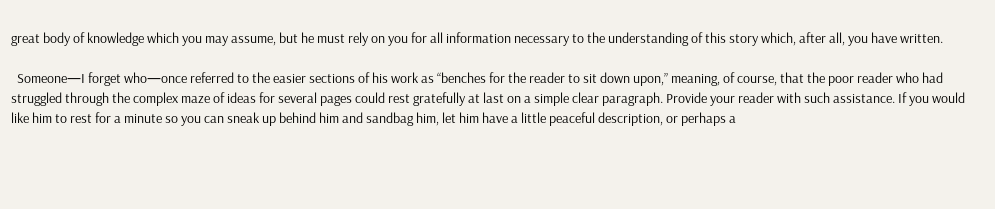great body of knowledge which you may assume, but he must rely on you for all information necessary to the understanding of this story which, after all, you have written.

  Someone—I forget who—once referred to the easier sections of his work as “benches for the reader to sit down upon,” meaning, of course, that the poor reader who had struggled through the complex maze of ideas for several pages could rest gratefully at last on a simple clear paragraph. Provide your reader with such assistance. If you would like him to rest for a minute so you can sneak up behind him and sandbag him, let him have a little peaceful description, or perhaps a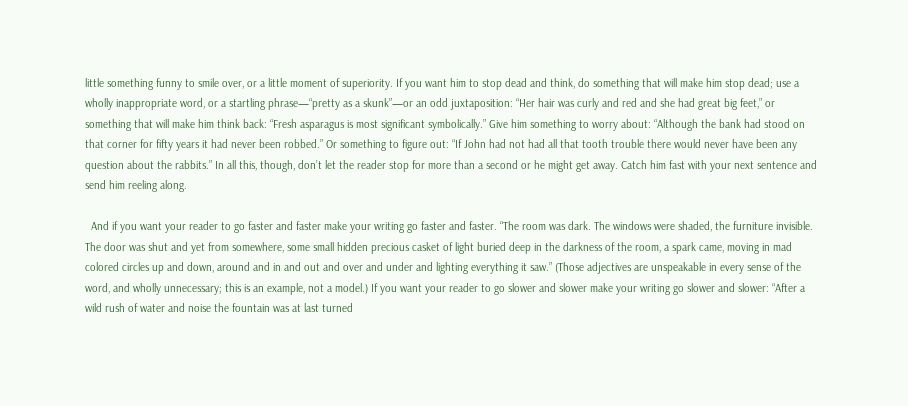little something funny to smile over, or a little moment of superiority. If you want him to stop dead and think, do something that will make him stop dead; use a wholly inappropriate word, or a startling phrase—“pretty as a skunk”—or an odd juxtaposition: “Her hair was curly and red and she had great big feet,” or something that will make him think back: “Fresh asparagus is most significant symbolically.” Give him something to worry about: “Although the bank had stood on that corner for fifty years it had never been robbed.” Or something to figure out: “If John had not had all that tooth trouble there would never have been any question about the rabbits.” In all this, though, don’t let the reader stop for more than a second or he might get away. Catch him fast with your next sentence and send him reeling along.

  And if you want your reader to go faster and faster make your writing go faster and faster. “The room was dark. The windows were shaded, the furniture invisible. The door was shut and yet from somewhere, some small hidden precious casket of light buried deep in the darkness of the room, a spark came, moving in mad colored circles up and down, around and in and out and over and under and lighting everything it saw.” (Those adjectives are unspeakable in every sense of the word, and wholly unnecessary; this is an example, not a model.) If you want your reader to go slower and slower make your writing go slower and slower: “After a wild rush of water and noise the fountain was at last turned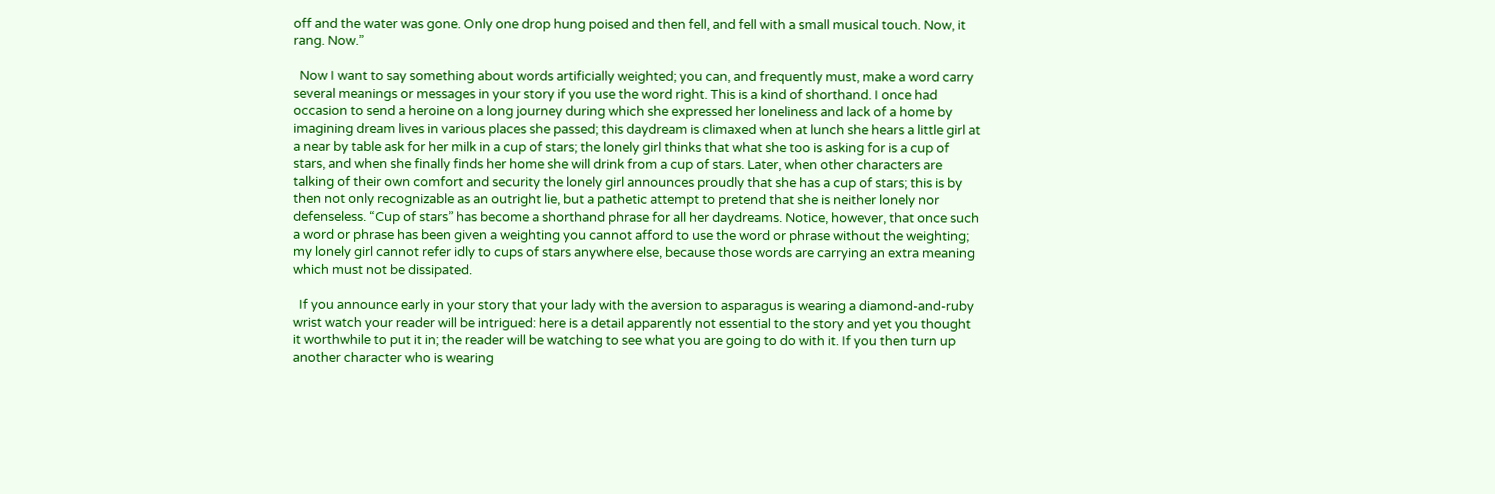off and the water was gone. Only one drop hung poised and then fell, and fell with a small musical touch. Now, it rang. Now.”

  Now I want to say something about words artificially weighted; you can, and frequently must, make a word carry several meanings or messages in your story if you use the word right. This is a kind of shorthand. I once had occasion to send a heroine on a long journey during which she expressed her loneliness and lack of a home by imagining dream lives in various places she passed; this daydream is climaxed when at lunch she hears a little girl at a near by table ask for her milk in a cup of stars; the lonely girl thinks that what she too is asking for is a cup of stars, and when she finally finds her home she will drink from a cup of stars. Later, when other characters are talking of their own comfort and security the lonely girl announces proudly that she has a cup of stars; this is by then not only recognizable as an outright lie, but a pathetic attempt to pretend that she is neither lonely nor defenseless. “Cup of stars” has become a shorthand phrase for all her daydreams. Notice, however, that once such a word or phrase has been given a weighting you cannot afford to use the word or phrase without the weighting; my lonely girl cannot refer idly to cups of stars anywhere else, because those words are carrying an extra meaning which must not be dissipated.

  If you announce early in your story that your lady with the aversion to asparagus is wearing a diamond-and-ruby wrist watch your reader will be intrigued: here is a detail apparently not essential to the story and yet you thought it worthwhile to put it in; the reader will be watching to see what you are going to do with it. If you then turn up another character who is wearing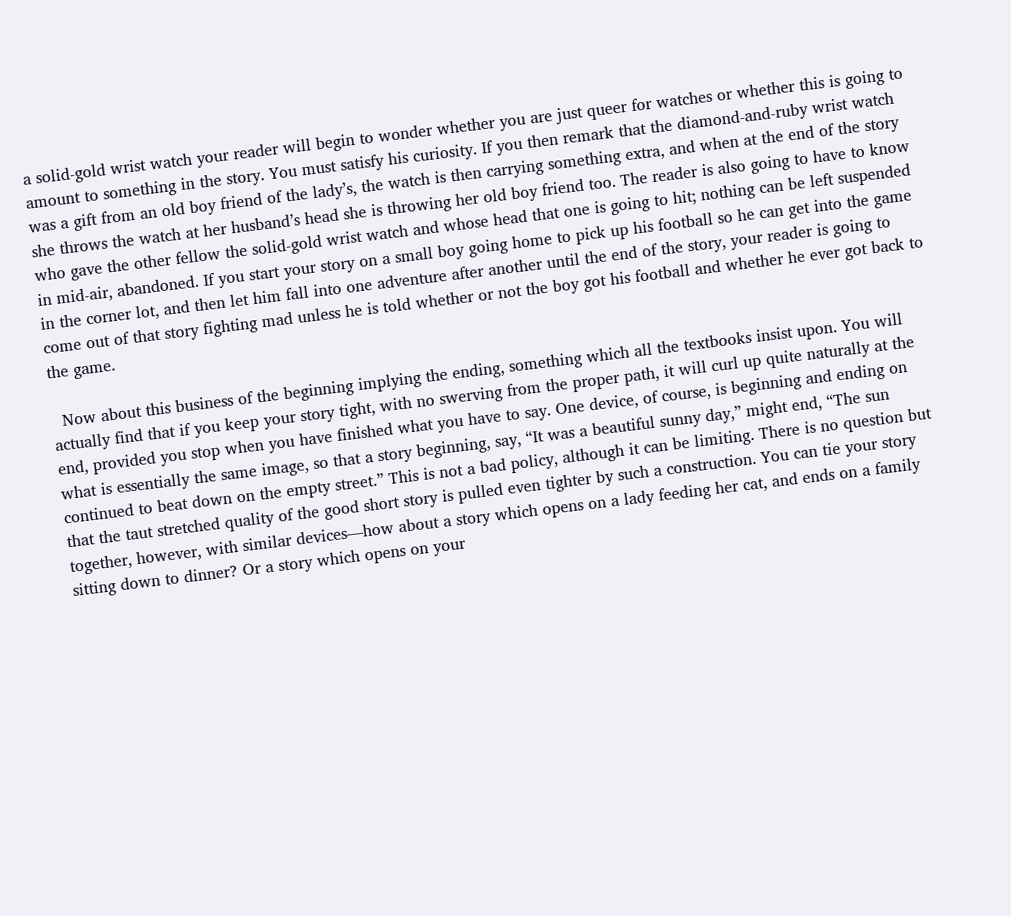a solid-gold wrist watch your reader will begin to wonder whether you are just queer for watches or whether this is going to amount to something in the story. You must satisfy his curiosity. If you then remark that the diamond-and-ruby wrist watch was a gift from an old boy friend of the lady’s, the watch is then carrying something extra, and when at the end of the story she throws the watch at her husband’s head she is throwing her old boy friend too. The reader is also going to have to know who gave the other fellow the solid-gold wrist watch and whose head that one is going to hit; nothing can be left suspended in mid-air, abandoned. If you start your story on a small boy going home to pick up his football so he can get into the game in the corner lot, and then let him fall into one adventure after another until the end of the story, your reader is going to come out of that story fighting mad unless he is told whether or not the boy got his football and whether he ever got back to the game.

  Now about this business of the beginning implying the ending, something which all the textbooks insist upon. You will actually find that if you keep your story tight, with no swerving from the proper path, it will curl up quite naturally at the end, provided you stop when you have finished what you have to say. One device, of course, is beginning and ending on what is essentially the same image, so that a story beginning, say, “It was a beautiful sunny day,” might end, “The sun continued to beat down on the empty street.” This is not a bad policy, although it can be limiting. There is no question but that the taut stretched quality of the good short story is pulled even tighter by such a construction. You can tie your story together, however, with similar devices—how about a story which opens on a lady feeding her cat, and ends on a family sitting down to dinner? Or a story which opens on your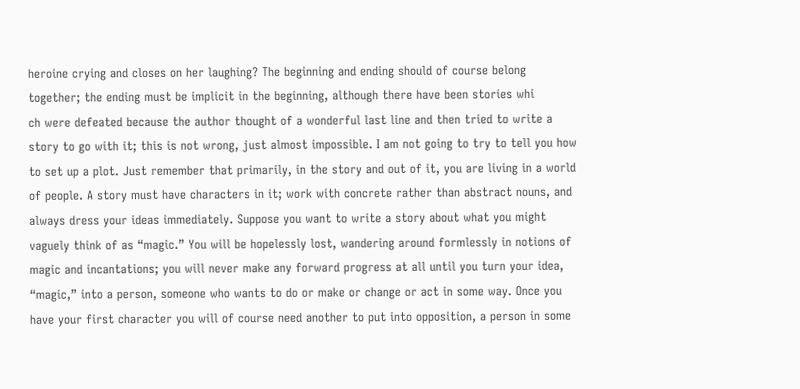heroine crying and closes on her laughing? The beginning and ending should of course belong together; the ending must be implicit in the beginning, although there have been stories whi
ch were defeated because the author thought of a wonderful last line and then tried to write a story to go with it; this is not wrong, just almost impossible. I am not going to try to tell you how to set up a plot. Just remember that primarily, in the story and out of it, you are living in a world of people. A story must have characters in it; work with concrete rather than abstract nouns, and always dress your ideas immediately. Suppose you want to write a story about what you might vaguely think of as “magic.” You will be hopelessly lost, wandering around formlessly in notions of magic and incantations; you will never make any forward progress at all until you turn your idea, “magic,” into a person, someone who wants to do or make or change or act in some way. Once you have your first character you will of course need another to put into opposition, a person in some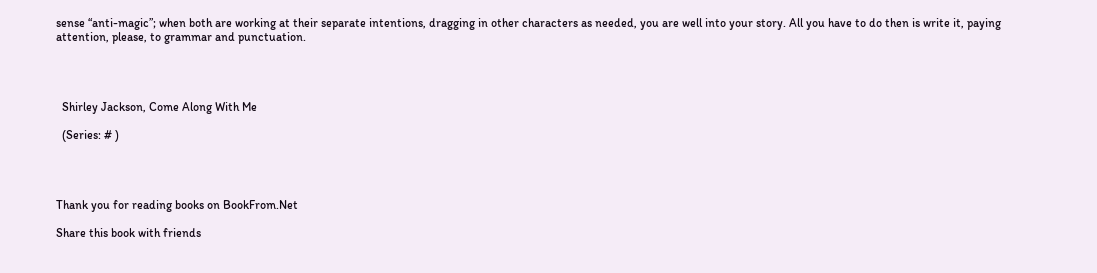sense “anti-magic”; when both are working at their separate intentions, dragging in other characters as needed, you are well into your story. All you have to do then is write it, paying attention, please, to grammar and punctuation.




  Shirley Jackson, Come Along With Me

  (Series: # )




Thank you for reading books on BookFrom.Net

Share this book with friends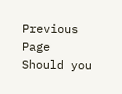Previous Page
Should you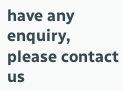have any enquiry, please contact us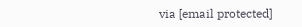via [email protected]